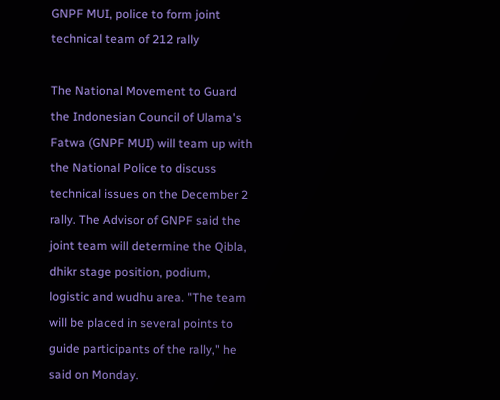GNPF MUI, police to form joint technical team of 212 rally

The National Movement to Guard the Indonesian Council of Ulama's Fatwa (GNPF MUI) will team up with the National Police to discuss technical issues on the December 2 rally. The Advisor of GNPF said the joint team will determine the Qibla, dhikr stage position, podium, logistic and wudhu area. "The team will be placed in several points to guide participants of the rally," he said on Monday.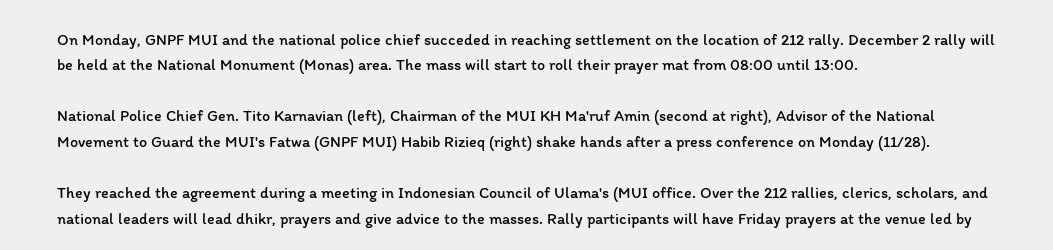On Monday, GNPF MUI and the national police chief succeded in reaching settlement on the location of 212 rally. December 2 rally will be held at the National Monument (Monas) area. The mass will start to roll their prayer mat from 08:00 until 13:00.

National Police Chief Gen. Tito Karnavian (left), Chairman of the MUI KH Ma'ruf Amin (second at right), Advisor of the National Movement to Guard the MUI's Fatwa (GNPF MUI) Habib Rizieq (right) shake hands after a press conference on Monday (11/28).

They reached the agreement during a meeting in Indonesian Council of Ulama's (MUI office. Over the 212 rallies, clerics, scholars, and national leaders will lead dhikr, prayers and give advice to the masses. Rally participants will have Friday prayers at the venue led by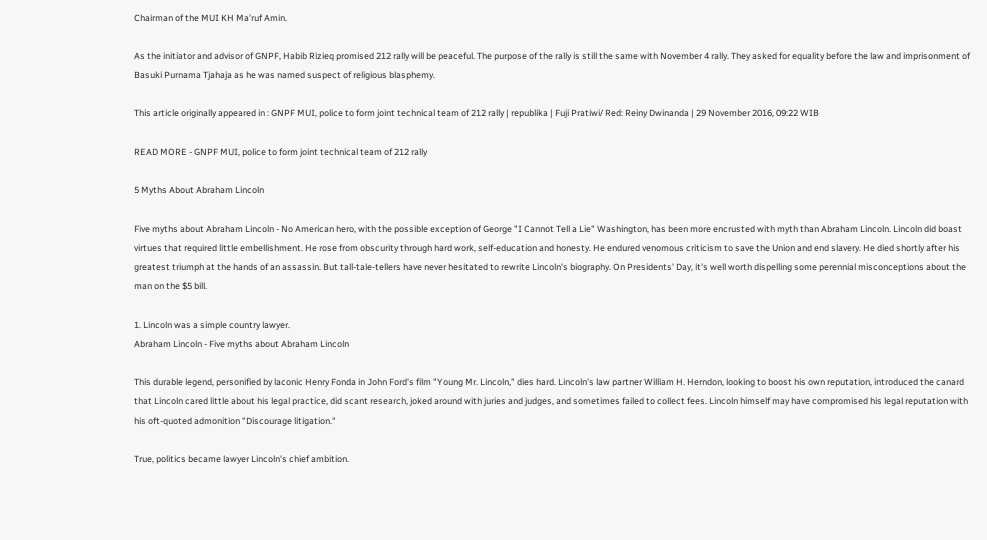Chairman of the MUI KH Ma'ruf Amin.

As the initiator and advisor of GNPF, Habib Rizieq promised 212 rally will be peaceful. The purpose of the rally is still the same with November 4 rally. They asked for equality before the law and imprisonment of Basuki Purnama Tjahaja as he was named suspect of religious blasphemy.

This article originally appeared in : GNPF MUI, police to form joint technical team of 212 rally | republika | Fuji Pratiwi/ Red: Reiny Dwinanda | 29 November 2016, 09:22 WIB

READ MORE - GNPF MUI, police to form joint technical team of 212 rally

5 Myths About Abraham Lincoln

Five myths about Abraham Lincoln - No American hero, with the possible exception of George "I Cannot Tell a Lie" Washington, has been more encrusted with myth than Abraham Lincoln. Lincoln did boast virtues that required little embellishment. He rose from obscurity through hard work, self-education and honesty. He endured venomous criticism to save the Union and end slavery. He died shortly after his greatest triumph at the hands of an assassin. But tall-tale-tellers have never hesitated to rewrite Lincoln's biography. On Presidents' Day, it's well worth dispelling some perennial misconceptions about the man on the $5 bill.

1. Lincoln was a simple country lawyer.
Abraham Lincoln - Five myths about Abraham Lincoln

This durable legend, personified by laconic Henry Fonda in John Ford's film "Young Mr. Lincoln," dies hard. Lincoln's law partner William H. Herndon, looking to boost his own reputation, introduced the canard that Lincoln cared little about his legal practice, did scant research, joked around with juries and judges, and sometimes failed to collect fees. Lincoln himself may have compromised his legal reputation with his oft-quoted admonition "Discourage litigation."

True, politics became lawyer Lincoln's chief ambition.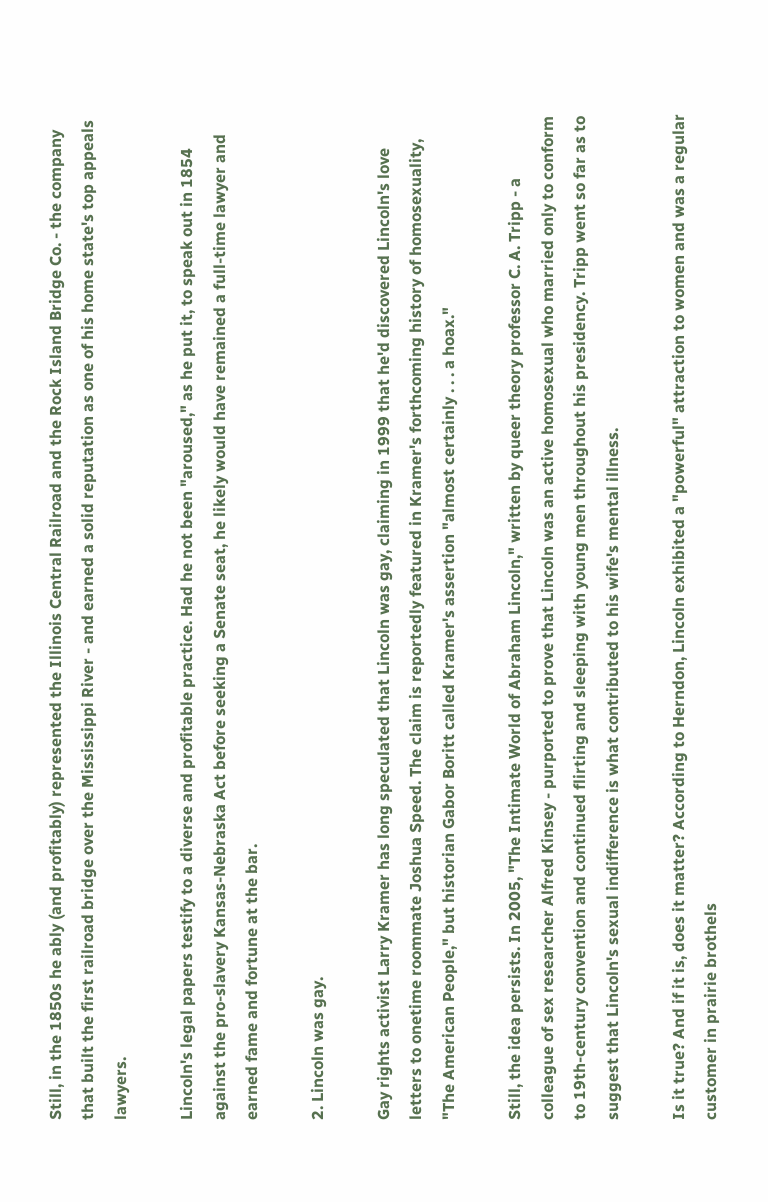Still, in the 1850s he ably (and profitably) represented the Illinois Central Railroad and the Rock Island Bridge Co. - the company that built the first railroad bridge over the Mississippi River - and earned a solid reputation as one of his home state's top appeals lawyers.

Lincoln's legal papers testify to a diverse and profitable practice. Had he not been "aroused," as he put it, to speak out in 1854 against the pro-slavery Kansas-Nebraska Act before seeking a Senate seat, he likely would have remained a full-time lawyer and earned fame and fortune at the bar.

2. Lincoln was gay.

Gay rights activist Larry Kramer has long speculated that Lincoln was gay, claiming in 1999 that he'd discovered Lincoln's love letters to onetime roommate Joshua Speed. The claim is reportedly featured in Kramer's forthcoming history of homosexuality, "The American People," but historian Gabor Boritt called Kramer's assertion "almost certainly . . . a hoax."

Still, the idea persists. In 2005, "The Intimate World of Abraham Lincoln," written by queer theory professor C. A. Tripp - a colleague of sex researcher Alfred Kinsey - purported to prove that Lincoln was an active homosexual who married only to conform to 19th-century convention and continued flirting and sleeping with young men throughout his presidency. Tripp went so far as to suggest that Lincoln's sexual indifference is what contributed to his wife's mental illness.

Is it true? And if it is, does it matter? According to Herndon, Lincoln exhibited a "powerful" attraction to women and was a regular customer in prairie brothels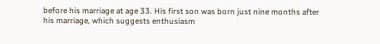before his marriage at age 33. His first son was born just nine months after his marriage, which suggests enthusiasm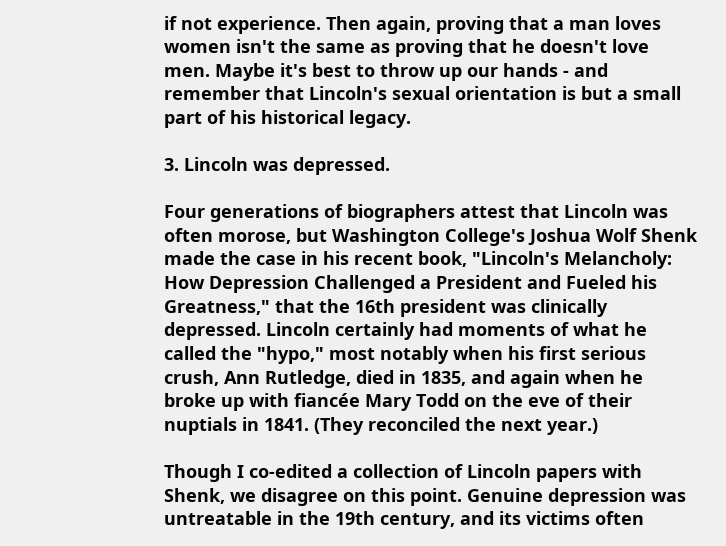if not experience. Then again, proving that a man loves women isn't the same as proving that he doesn't love men. Maybe it's best to throw up our hands - and remember that Lincoln's sexual orientation is but a small part of his historical legacy.

3. Lincoln was depressed.

Four generations of biographers attest that Lincoln was often morose, but Washington College's Joshua Wolf Shenk made the case in his recent book, "Lincoln's Melancholy: How Depression Challenged a President and Fueled his Greatness," that the 16th president was clinically depressed. Lincoln certainly had moments of what he called the "hypo," most notably when his first serious crush, Ann Rutledge, died in 1835, and again when he broke up with fiancée Mary Todd on the eve of their nuptials in 1841. (They reconciled the next year.)

Though I co-edited a collection of Lincoln papers with Shenk, we disagree on this point. Genuine depression was untreatable in the 19th century, and its victims often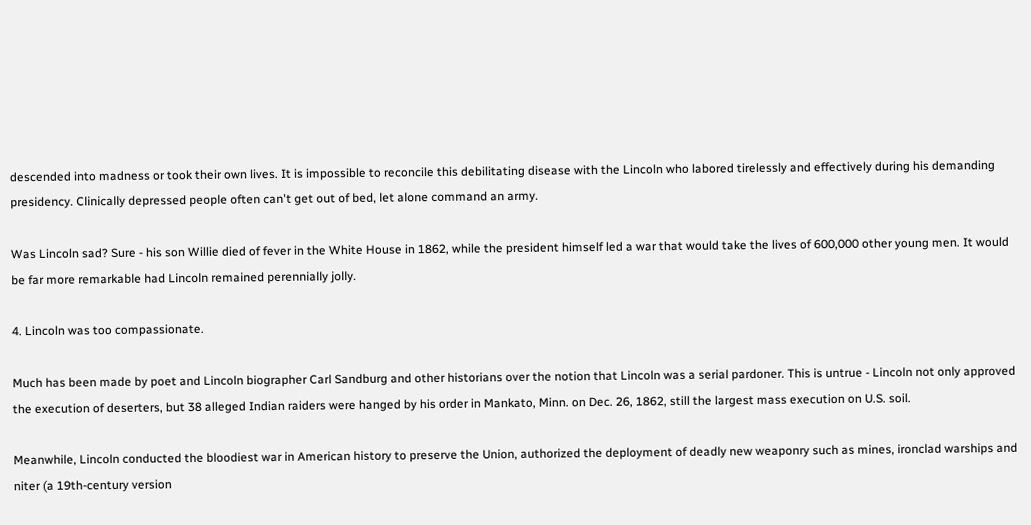descended into madness or took their own lives. It is impossible to reconcile this debilitating disease with the Lincoln who labored tirelessly and effectively during his demanding presidency. Clinically depressed people often can't get out of bed, let alone command an army.

Was Lincoln sad? Sure - his son Willie died of fever in the White House in 1862, while the president himself led a war that would take the lives of 600,000 other young men. It would be far more remarkable had Lincoln remained perennially jolly.

4. Lincoln was too compassionate.

Much has been made by poet and Lincoln biographer Carl Sandburg and other historians over the notion that Lincoln was a serial pardoner. This is untrue - Lincoln not only approved the execution of deserters, but 38 alleged Indian raiders were hanged by his order in Mankato, Minn. on Dec. 26, 1862, still the largest mass execution on U.S. soil.

Meanwhile, Lincoln conducted the bloodiest war in American history to preserve the Union, authorized the deployment of deadly new weaponry such as mines, ironclad warships and niter (a 19th-century version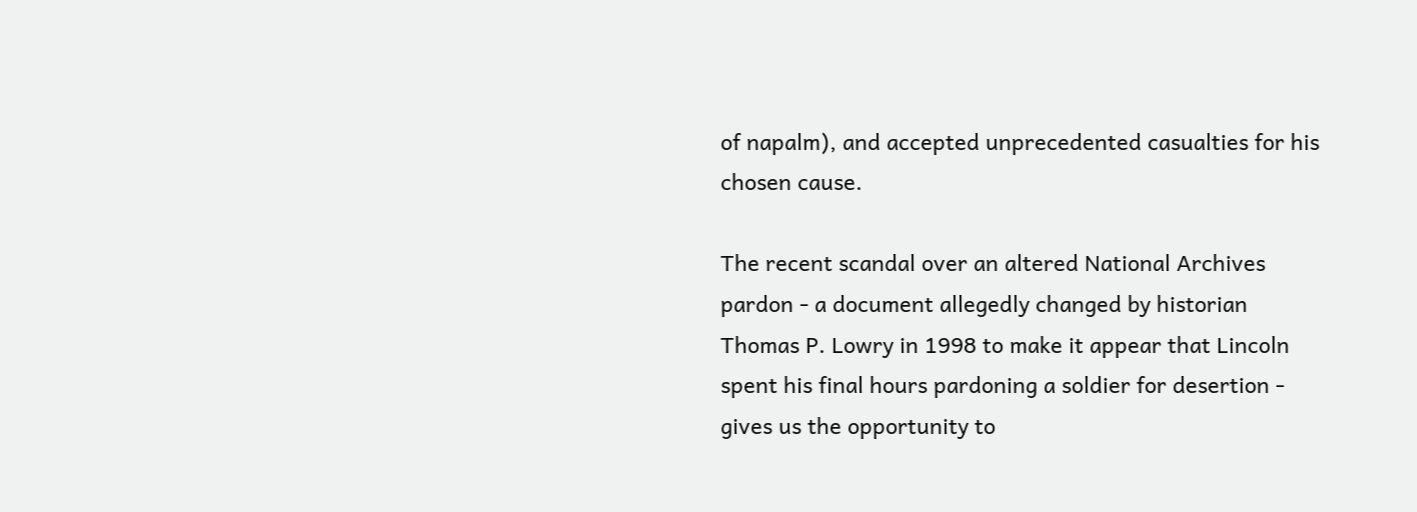of napalm), and accepted unprecedented casualties for his chosen cause.

The recent scandal over an altered National Archives pardon - a document allegedly changed by historian Thomas P. Lowry in 1998 to make it appear that Lincoln spent his final hours pardoning a soldier for desertion - gives us the opportunity to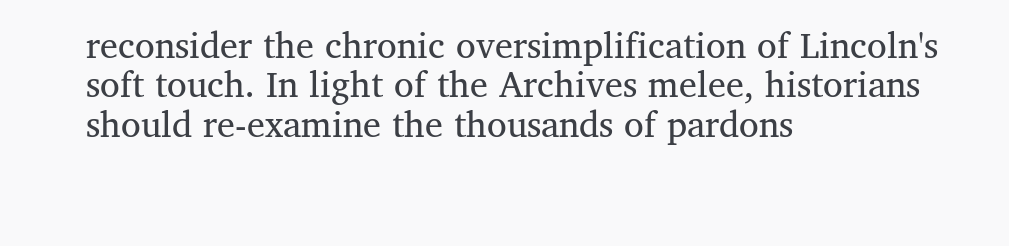reconsider the chronic oversimplification of Lincoln's soft touch. In light of the Archives melee, historians should re-examine the thousands of pardons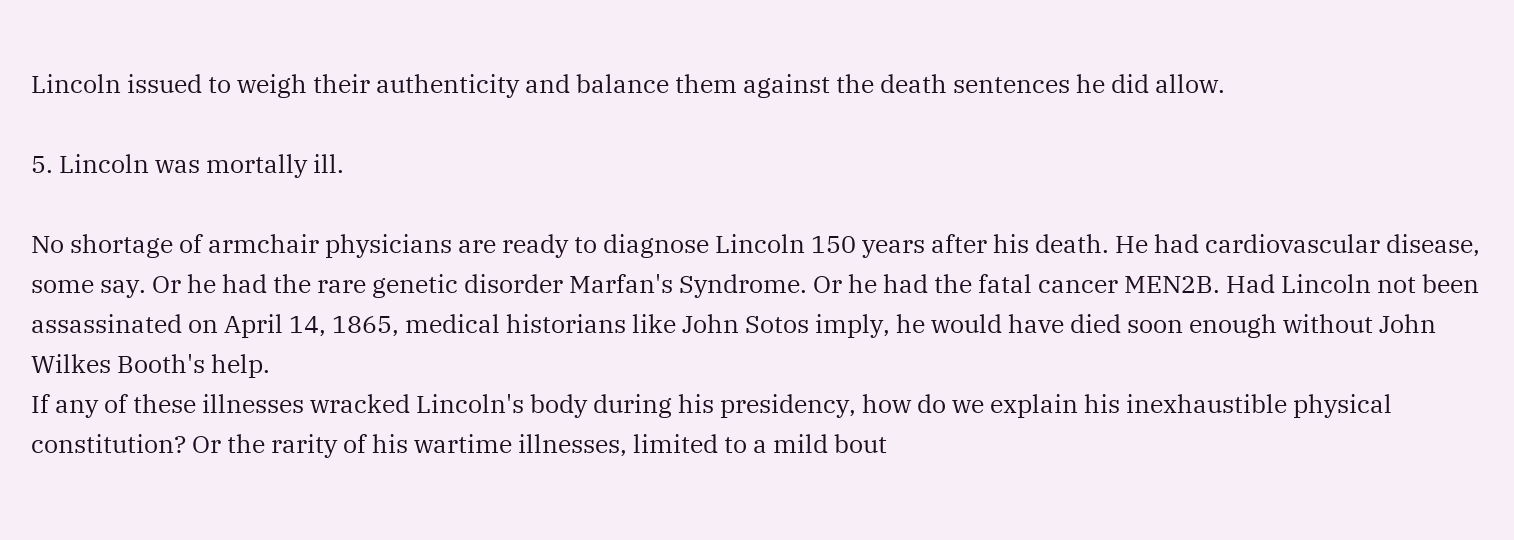Lincoln issued to weigh their authenticity and balance them against the death sentences he did allow.

5. Lincoln was mortally ill.

No shortage of armchair physicians are ready to diagnose Lincoln 150 years after his death. He had cardiovascular disease, some say. Or he had the rare genetic disorder Marfan's Syndrome. Or he had the fatal cancer MEN2B. Had Lincoln not been assassinated on April 14, 1865, medical historians like John Sotos imply, he would have died soon enough without John Wilkes Booth's help.
If any of these illnesses wracked Lincoln's body during his presidency, how do we explain his inexhaustible physical constitution? Or the rarity of his wartime illnesses, limited to a mild bout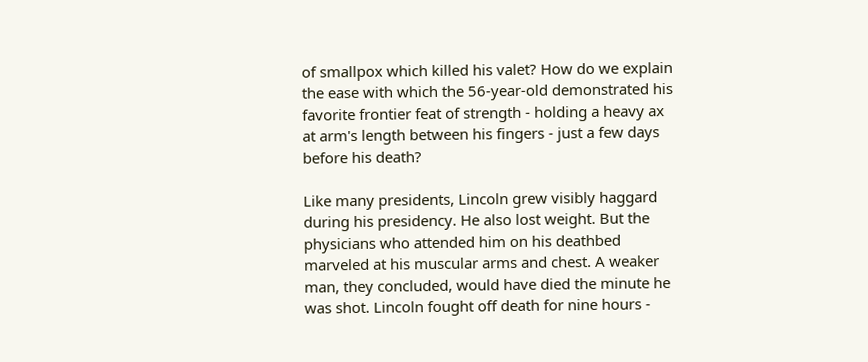of smallpox which killed his valet? How do we explain the ease with which the 56-year-old demonstrated his favorite frontier feat of strength - holding a heavy ax at arm's length between his fingers - just a few days before his death?

Like many presidents, Lincoln grew visibly haggard during his presidency. He also lost weight. But the physicians who attended him on his deathbed marveled at his muscular arms and chest. A weaker man, they concluded, would have died the minute he was shot. Lincoln fought off death for nine hours -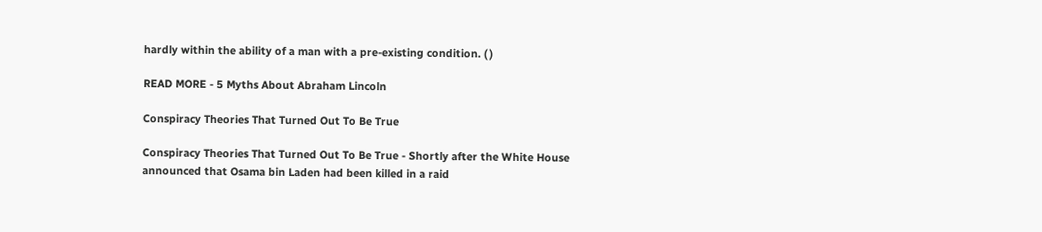hardly within the ability of a man with a pre-existing condition. ( )

READ MORE - 5 Myths About Abraham Lincoln

Conspiracy Theories That Turned Out To Be True

Conspiracy Theories That Turned Out To Be True - Shortly after the White House announced that Osama bin Laden had been killed in a raid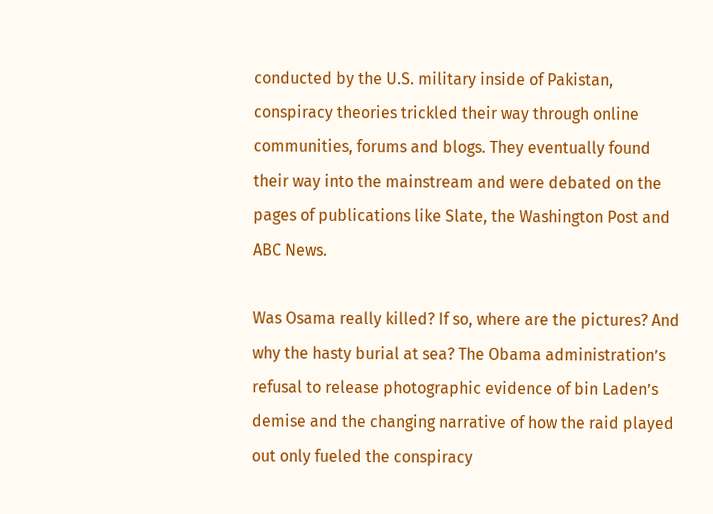conducted by the U.S. military inside of Pakistan, conspiracy theories trickled their way through online communities, forums and blogs. They eventually found their way into the mainstream and were debated on the pages of publications like Slate, the Washington Post and ABC News.

Was Osama really killed? If so, where are the pictures? And why the hasty burial at sea? The Obama administration’s refusal to release photographic evidence of bin Laden’s demise and the changing narrative of how the raid played out only fueled the conspiracy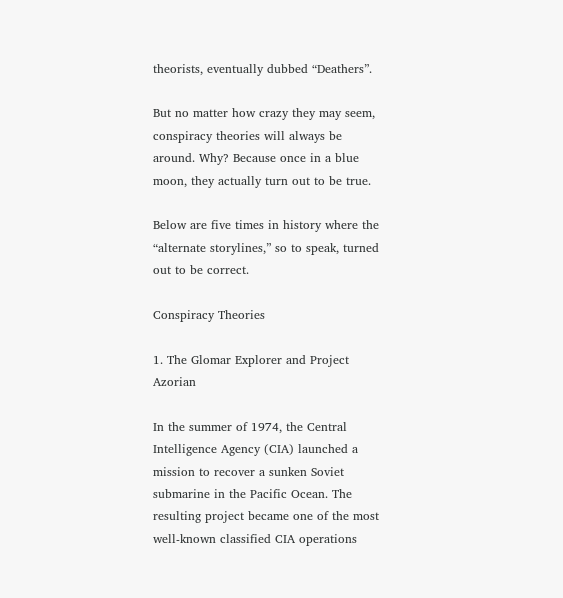theorists, eventually dubbed “Deathers”.

But no matter how crazy they may seem, conspiracy theories will always be around. Why? Because once in a blue moon, they actually turn out to be true.

Below are five times in history where the “alternate storylines,” so to speak, turned out to be correct.

Conspiracy Theories

1. The Glomar Explorer and Project Azorian

In the summer of 1974, the Central Intelligence Agency (CIA) launched a mission to recover a sunken Soviet submarine in the Pacific Ocean. The resulting project became one of the most well-known classified CIA operations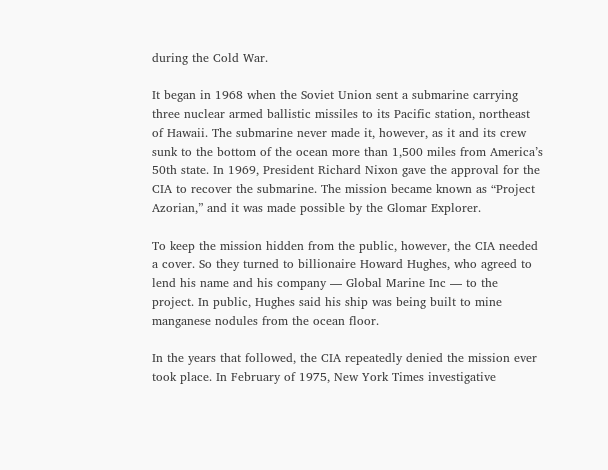during the Cold War.

It began in 1968 when the Soviet Union sent a submarine carrying three nuclear armed ballistic missiles to its Pacific station, northeast of Hawaii. The submarine never made it, however, as it and its crew sunk to the bottom of the ocean more than 1,500 miles from America’s 50th state. In 1969, President Richard Nixon gave the approval for the CIA to recover the submarine. The mission became known as “Project Azorian,” and it was made possible by the Glomar Explorer.

To keep the mission hidden from the public, however, the CIA needed a cover. So they turned to billionaire Howard Hughes, who agreed to lend his name and his company — Global Marine Inc — to the project. In public, Hughes said his ship was being built to mine manganese nodules from the ocean floor.

In the years that followed, the CIA repeatedly denied the mission ever took place. In February of 1975, New York Times investigative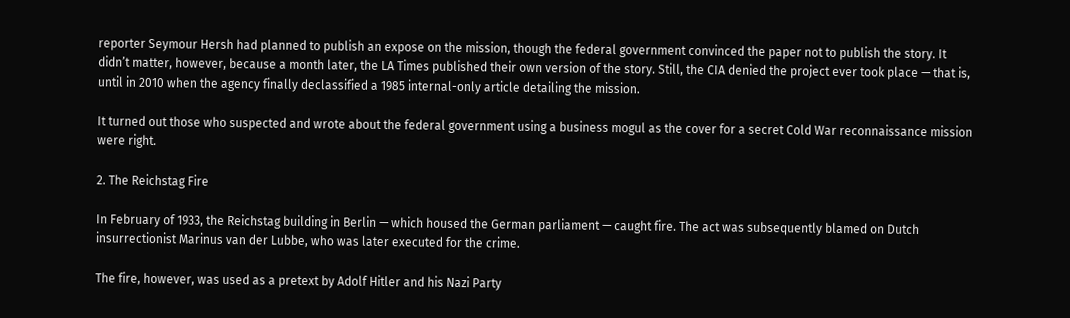reporter Seymour Hersh had planned to publish an expose on the mission, though the federal government convinced the paper not to publish the story. It didn’t matter, however, because a month later, the LA Times published their own version of the story. Still, the CIA denied the project ever took place — that is, until in 2010 when the agency finally declassified a 1985 internal-only article detailing the mission.

It turned out those who suspected and wrote about the federal government using a business mogul as the cover for a secret Cold War reconnaissance mission were right.

2. The Reichstag Fire

In February of 1933, the Reichstag building in Berlin — which housed the German parliament — caught fire. The act was subsequently blamed on Dutch insurrectionist Marinus van der Lubbe, who was later executed for the crime.

The fire, however, was used as a pretext by Adolf Hitler and his Nazi Party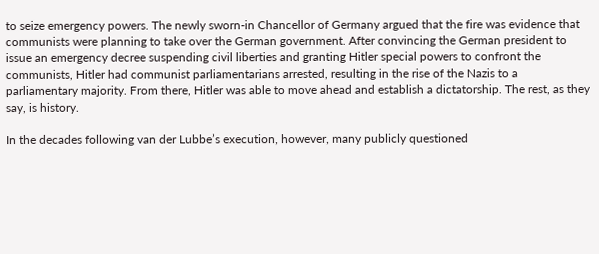to seize emergency powers. The newly sworn-in Chancellor of Germany argued that the fire was evidence that communists were planning to take over the German government. After convincing the German president to issue an emergency decree suspending civil liberties and granting Hitler special powers to confront the communists, Hitler had communist parliamentarians arrested, resulting in the rise of the Nazis to a parliamentary majority. From there, Hitler was able to move ahead and establish a dictatorship. The rest, as they say, is history.

In the decades following van der Lubbe’s execution, however, many publicly questioned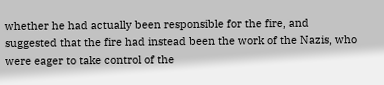whether he had actually been responsible for the fire, and suggested that the fire had instead been the work of the Nazis, who were eager to take control of the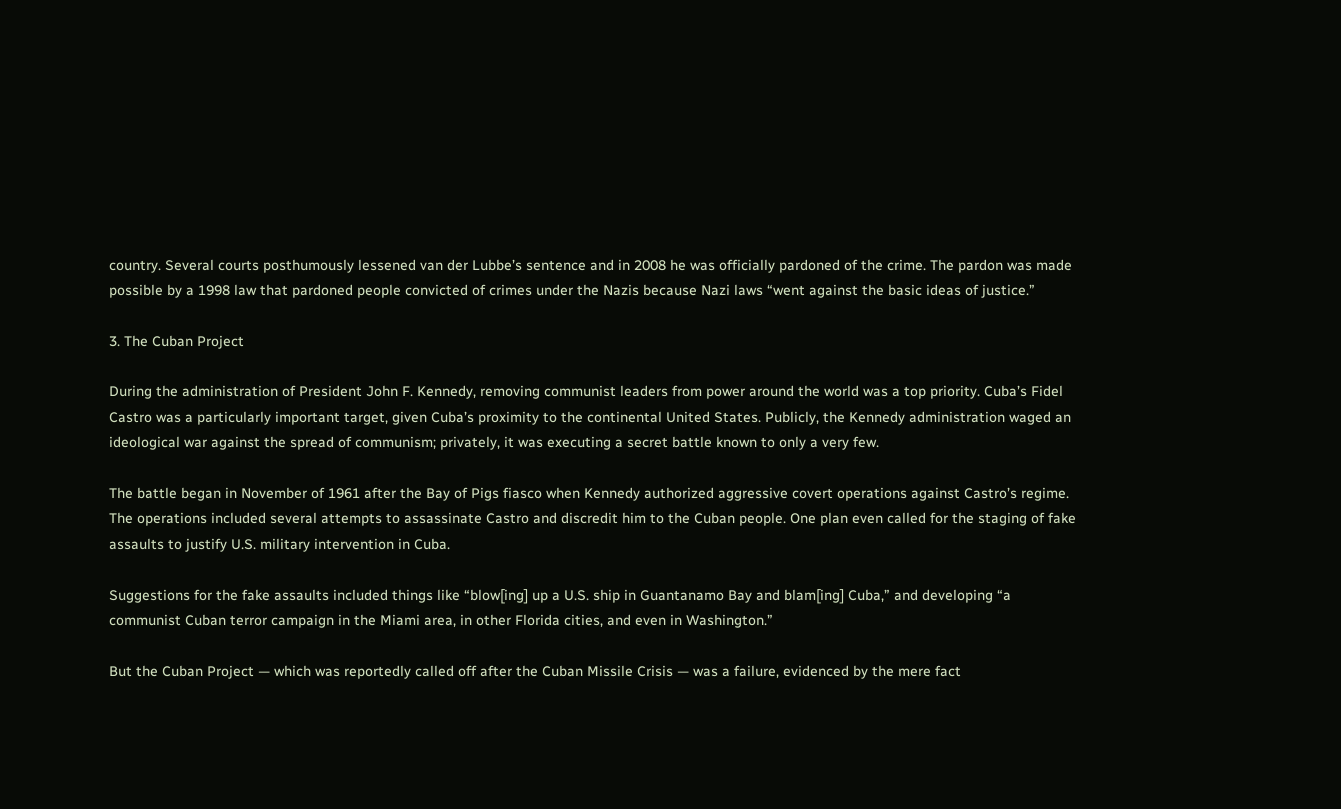country. Several courts posthumously lessened van der Lubbe’s sentence and in 2008 he was officially pardoned of the crime. The pardon was made possible by a 1998 law that pardoned people convicted of crimes under the Nazis because Nazi laws “went against the basic ideas of justice.”

3. The Cuban Project

During the administration of President John F. Kennedy, removing communist leaders from power around the world was a top priority. Cuba’s Fidel Castro was a particularly important target, given Cuba’s proximity to the continental United States. Publicly, the Kennedy administration waged an ideological war against the spread of communism; privately, it was executing a secret battle known to only a very few.

The battle began in November of 1961 after the Bay of Pigs fiasco when Kennedy authorized aggressive covert operations against Castro’s regime. The operations included several attempts to assassinate Castro and discredit him to the Cuban people. One plan even called for the staging of fake assaults to justify U.S. military intervention in Cuba.

Suggestions for the fake assaults included things like “blow[ing] up a U.S. ship in Guantanamo Bay and blam[ing] Cuba,” and developing “a communist Cuban terror campaign in the Miami area, in other Florida cities, and even in Washington.”

But the Cuban Project — which was reportedly called off after the Cuban Missile Crisis — was a failure, evidenced by the mere fact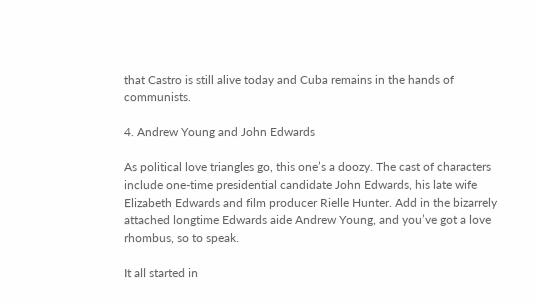that Castro is still alive today and Cuba remains in the hands of communists.

4. Andrew Young and John Edwards

As political love triangles go, this one’s a doozy. The cast of characters include one-time presidential candidate John Edwards, his late wife Elizabeth Edwards and film producer Rielle Hunter. Add in the bizarrely attached longtime Edwards aide Andrew Young, and you’ve got a love rhombus, so to speak.

It all started in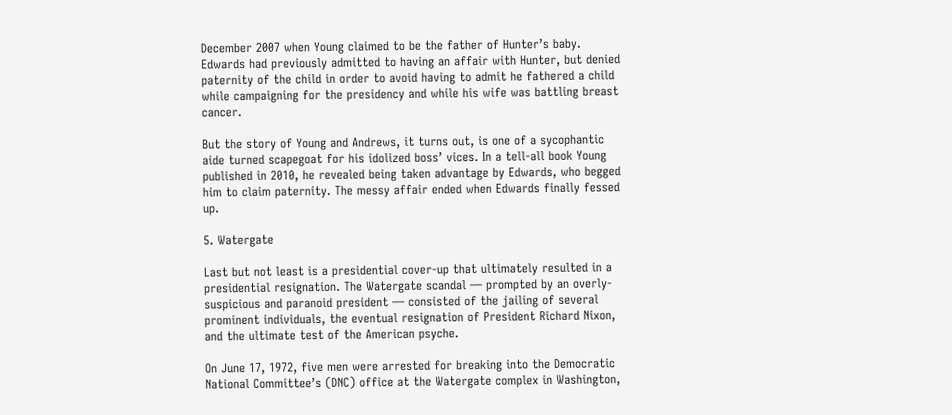December 2007 when Young claimed to be the father of Hunter’s baby. Edwards had previously admitted to having an affair with Hunter, but denied paternity of the child in order to avoid having to admit he fathered a child while campaigning for the presidency and while his wife was battling breast cancer.

But the story of Young and Andrews, it turns out, is one of a sycophantic aide turned scapegoat for his idolized boss’ vices. In a tell-all book Young published in 2010, he revealed being taken advantage by Edwards, who begged him to claim paternity. The messy affair ended when Edwards finally fessed up.

5. Watergate

Last but not least is a presidential cover-up that ultimately resulted in a presidential resignation. The Watergate scandal — prompted by an overly-suspicious and paranoid president — consisted of the jailing of several prominent individuals, the eventual resignation of President Richard Nixon, and the ultimate test of the American psyche.

On June 17, 1972, five men were arrested for breaking into the Democratic National Committee’s (DNC) office at the Watergate complex in Washington,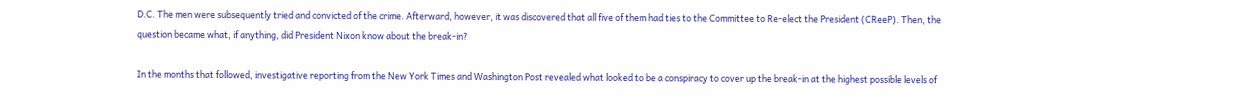D.C. The men were subsequently tried and convicted of the crime. Afterward, however, it was discovered that all five of them had ties to the Committee to Re-elect the President (CReeP). Then, the question became what, if anything, did President Nixon know about the break-in?

In the months that followed, investigative reporting from the New York Times and Washington Post revealed what looked to be a conspiracy to cover up the break-in at the highest possible levels of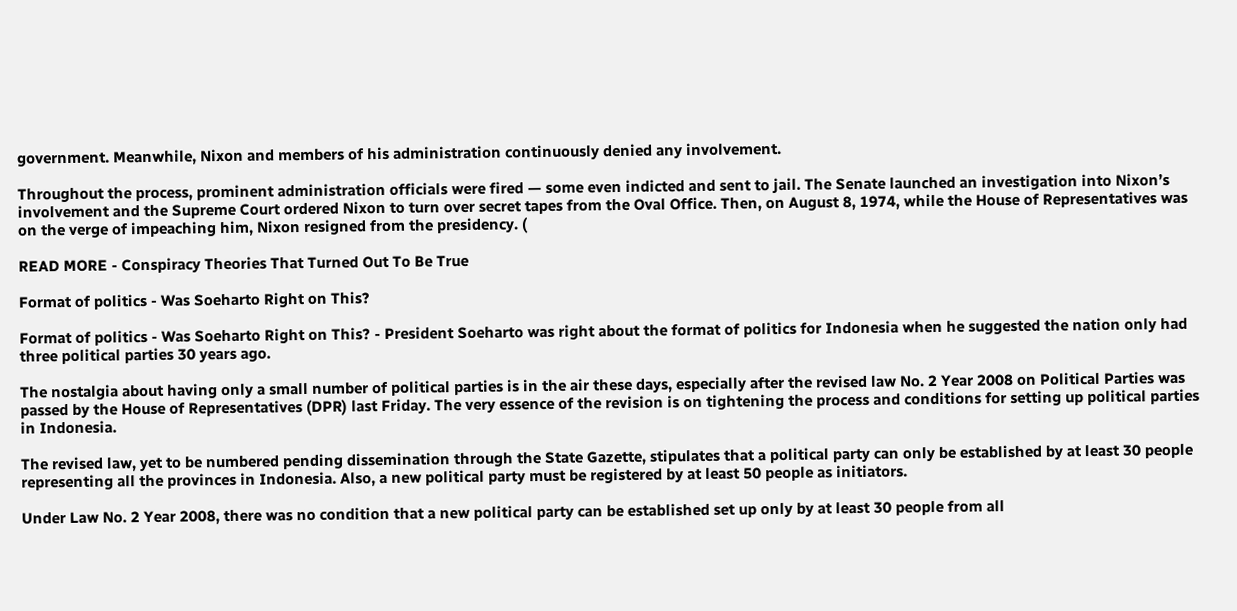government. Meanwhile, Nixon and members of his administration continuously denied any involvement.

Throughout the process, prominent administration officials were fired — some even indicted and sent to jail. The Senate launched an investigation into Nixon’s involvement and the Supreme Court ordered Nixon to turn over secret tapes from the Oval Office. Then, on August 8, 1974, while the House of Representatives was on the verge of impeaching him, Nixon resigned from the presidency. (

READ MORE - Conspiracy Theories That Turned Out To Be True

Format of politics - Was Soeharto Right on This?

Format of politics - Was Soeharto Right on This? - President Soeharto was right about the format of politics for Indonesia when he suggested the nation only had three political parties 30 years ago.

The nostalgia about having only a small number of political parties is in the air these days, especially after the revised law No. 2 Year 2008 on Political Parties was passed by the House of Representatives (DPR) last Friday. The very essence of the revision is on tightening the process and conditions for setting up political parties in Indonesia.

The revised law, yet to be numbered pending dissemination through the State Gazette, stipulates that a political party can only be established by at least 30 people representing all the provinces in Indonesia. Also, a new political party must be registered by at least 50 people as initiators.

Under Law No. 2 Year 2008, there was no condition that a new political party can be established set up only by at least 30 people from all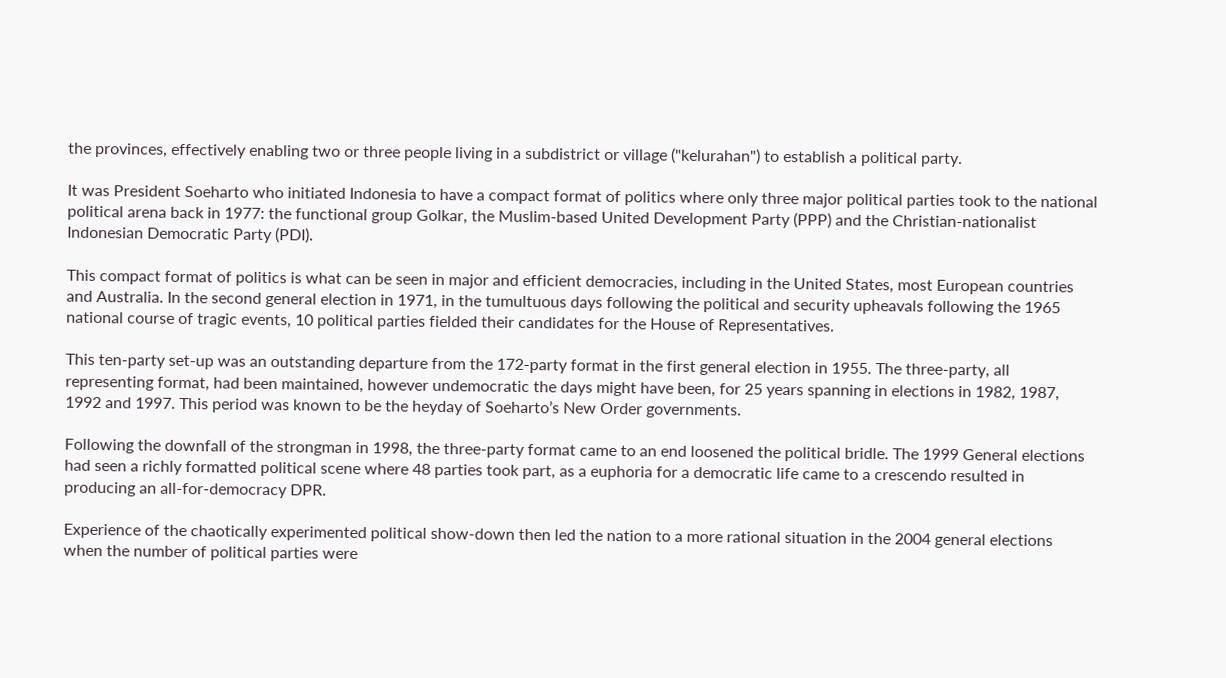the provinces, effectively enabling two or three people living in a subdistrict or village ("kelurahan") to establish a political party.

It was President Soeharto who initiated Indonesia to have a compact format of politics where only three major political parties took to the national political arena back in 1977: the functional group Golkar, the Muslim-based United Development Party (PPP) and the Christian-nationalist Indonesian Democratic Party (PDI).

This compact format of politics is what can be seen in major and efficient democracies, including in the United States, most European countries and Australia. In the second general election in 1971, in the tumultuous days following the political and security upheavals following the 1965 national course of tragic events, 10 political parties fielded their candidates for the House of Representatives.

This ten-party set-up was an outstanding departure from the 172-party format in the first general election in 1955. The three-party, all representing format, had been maintained, however undemocratic the days might have been, for 25 years spanning in elections in 1982, 1987, 1992 and 1997. This period was known to be the heyday of Soeharto’s New Order governments.

Following the downfall of the strongman in 1998, the three-party format came to an end loosened the political bridle. The 1999 General elections had seen a richly formatted political scene where 48 parties took part, as a euphoria for a democratic life came to a crescendo resulted in producing an all-for-democracy DPR.

Experience of the chaotically experimented political show-down then led the nation to a more rational situation in the 2004 general elections when the number of political parties were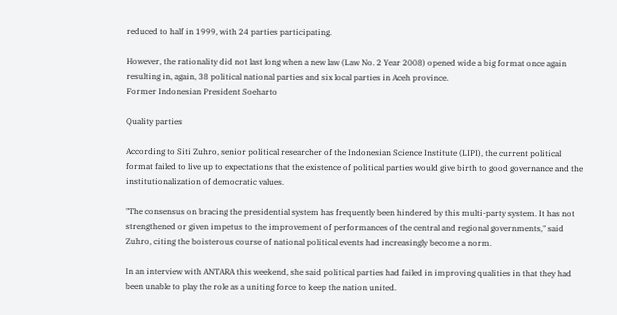reduced to half in 1999, with 24 parties participating.

However, the rationality did not last long when a new law (Law No. 2 Year 2008) opened wide a big format once again resulting in, again, 38 political national parties and six local parties in Aceh province.
Former Indonesian President Soeharto

Quality parties

According to Siti Zuhro, senior political researcher of the Indonesian Science Institute (LIPI), the current political format failed to live up to expectations that the existence of political parties would give birth to good governance and the institutionalization of democratic values.

"The consensus on bracing the presidential system has frequently been hindered by this multi-party system. It has not strengthened or given impetus to the improvement of performances of the central and regional governments," said Zuhro, citing the boisterous course of national political events had increasingly become a norm.

In an interview with ANTARA this weekend, she said political parties had failed in improving qualities in that they had been unable to play the role as a uniting force to keep the nation united.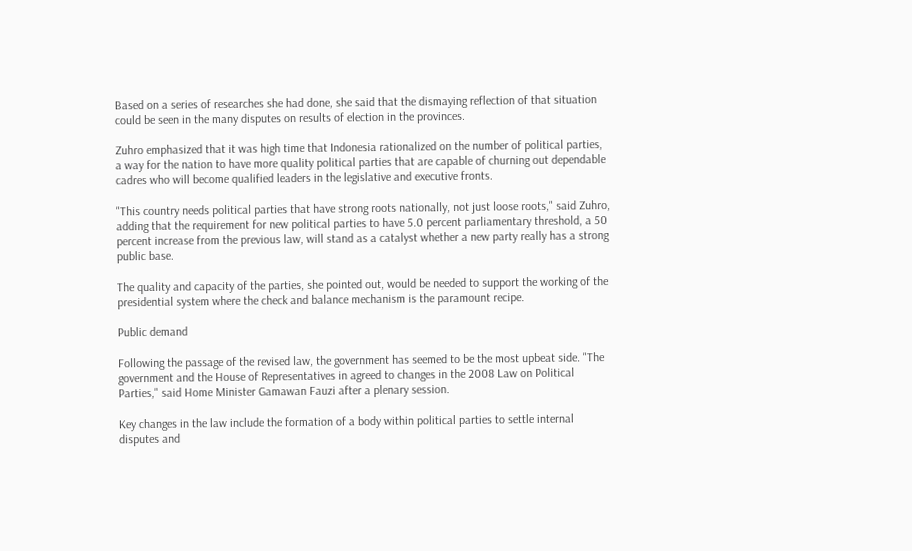Based on a series of researches she had done, she said that the dismaying reflection of that situation could be seen in the many disputes on results of election in the provinces.

Zuhro emphasized that it was high time that Indonesia rationalized on the number of political parties, a way for the nation to have more quality political parties that are capable of churning out dependable cadres who will become qualified leaders in the legislative and executive fronts.

"This country needs political parties that have strong roots nationally, not just loose roots," said Zuhro, adding that the requirement for new political parties to have 5.0 percent parliamentary threshold, a 50 percent increase from the previous law, will stand as a catalyst whether a new party really has a strong public base.

The quality and capacity of the parties, she pointed out, would be needed to support the working of the presidential system where the check and balance mechanism is the paramount recipe.

Public demand

Following the passage of the revised law, the government has seemed to be the most upbeat side. "The government and the House of Representatives in agreed to changes in the 2008 Law on Political Parties," said Home Minister Gamawan Fauzi after a plenary session.

Key changes in the law include the formation of a body within political parties to settle internal disputes and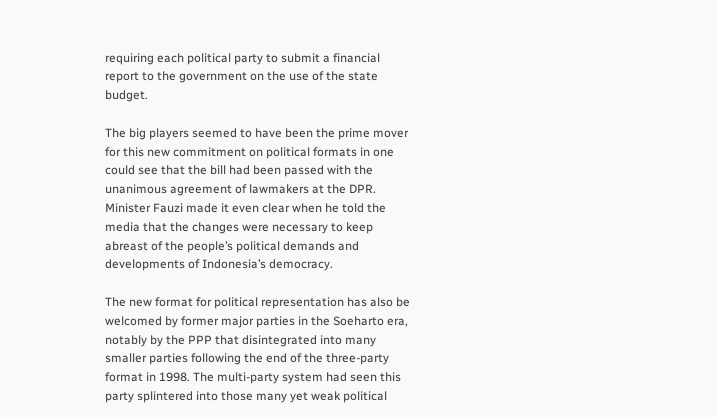requiring each political party to submit a financial report to the government on the use of the state budget.

The big players seemed to have been the prime mover for this new commitment on political formats in one could see that the bill had been passed with the unanimous agreement of lawmakers at the DPR. Minister Fauzi made it even clear when he told the media that the changes were necessary to keep abreast of the people’s political demands and developments of Indonesia’s democracy.

The new format for political representation has also be welcomed by former major parties in the Soeharto era, notably by the PPP that disintegrated into many smaller parties following the end of the three-party format in 1998. The multi-party system had seen this party splintered into those many yet weak political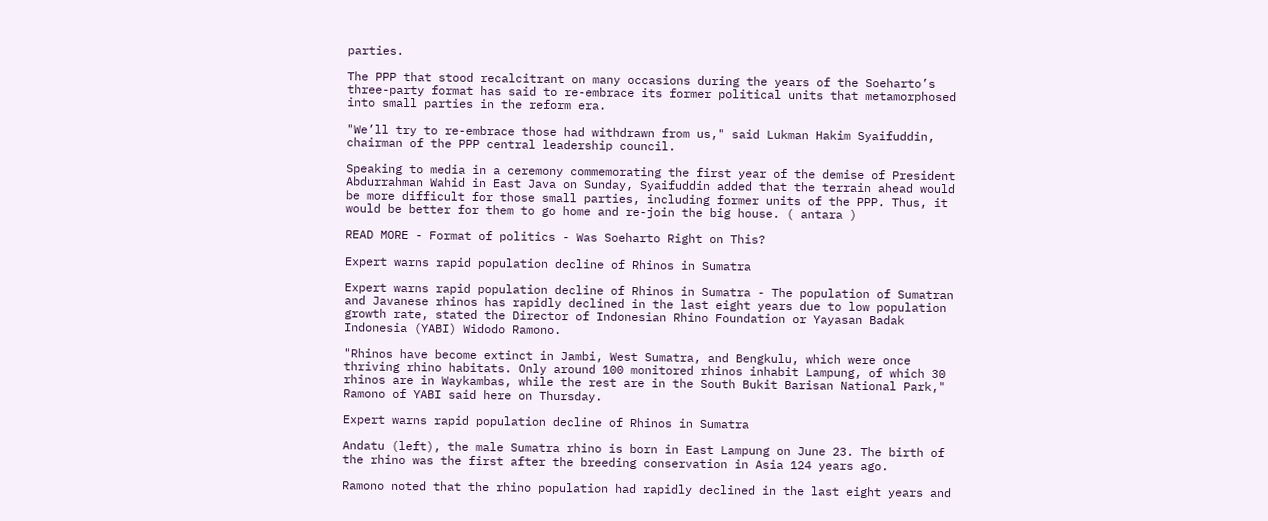parties.

The PPP that stood recalcitrant on many occasions during the years of the Soeharto’s three-party format has said to re-embrace its former political units that metamorphosed into small parties in the reform era.

"We’ll try to re-embrace those had withdrawn from us," said Lukman Hakim Syaifuddin, chairman of the PPP central leadership council.

Speaking to media in a ceremony commemorating the first year of the demise of President Abdurrahman Wahid in East Java on Sunday, Syaifuddin added that the terrain ahead would be more difficult for those small parties, including former units of the PPP. Thus, it would be better for them to go home and re-join the big house. ( antara )

READ MORE - Format of politics - Was Soeharto Right on This?

Expert warns rapid population decline of Rhinos in Sumatra

Expert warns rapid population decline of Rhinos in Sumatra - The population of Sumatran and Javanese rhinos has rapidly declined in the last eight years due to low population growth rate, stated the Director of Indonesian Rhino Foundation or Yayasan Badak Indonesia (YABI) Widodo Ramono.

"Rhinos have become extinct in Jambi, West Sumatra, and Bengkulu, which were once thriving rhino habitats. Only around 100 monitored rhinos inhabit Lampung, of which 30 rhinos are in Waykambas, while the rest are in the South Bukit Barisan National Park," Ramono of YABI said here on Thursday.

Expert warns rapid population decline of Rhinos in Sumatra

Andatu (left), the male Sumatra rhino is born in East Lampung on June 23. The birth of the rhino was the first after the breeding conservation in Asia 124 years ago.

Ramono noted that the rhino population had rapidly declined in the last eight years and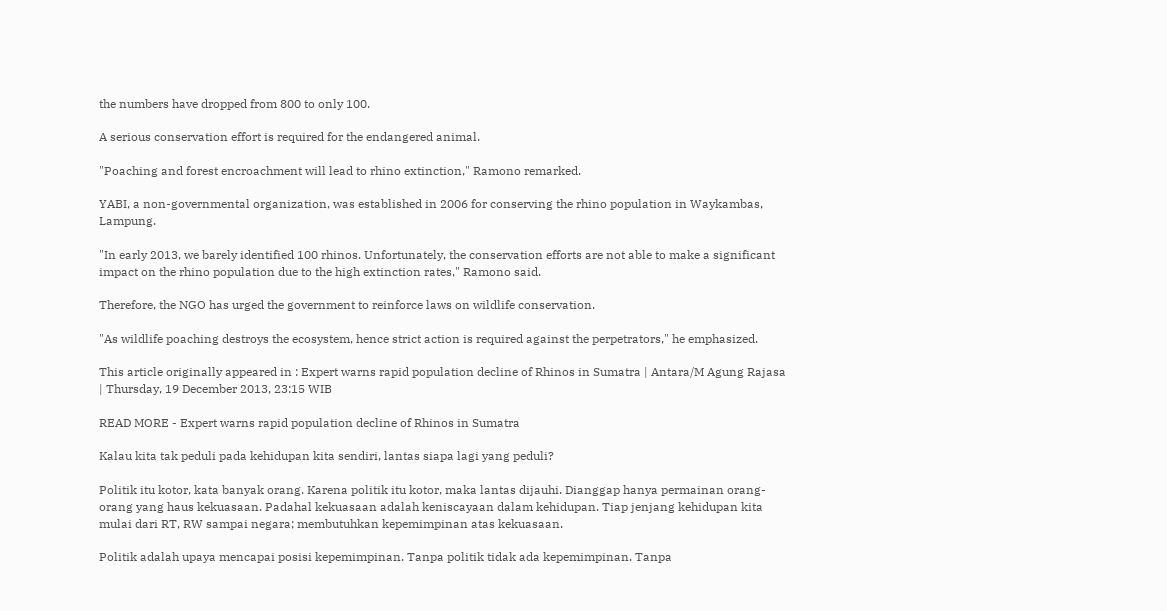the numbers have dropped from 800 to only 100.

A serious conservation effort is required for the endangered animal.

"Poaching and forest encroachment will lead to rhino extinction," Ramono remarked.

YABI, a non-governmental organization, was established in 2006 for conserving the rhino population in Waykambas, Lampung.

"In early 2013, we barely identified 100 rhinos. Unfortunately, the conservation efforts are not able to make a significant impact on the rhino population due to the high extinction rates," Ramono said.

Therefore, the NGO has urged the government to reinforce laws on wildlife conservation.

"As wildlife poaching destroys the ecosystem, hence strict action is required against the perpetrators," he emphasized.

This article originally appeared in : Expert warns rapid population decline of Rhinos in Sumatra | Antara/M Agung Rajasa | Thursday, 19 December 2013, 23:15 WIB

READ MORE - Expert warns rapid population decline of Rhinos in Sumatra

Kalau kita tak peduli pada kehidupan kita sendiri, lantas siapa lagi yang peduli?

Politik itu kotor, kata banyak orang. Karena politik itu kotor, maka lantas dijauhi. Dianggap hanya permainan orang-orang yang haus kekuasaan. Padahal kekuasaan adalah keniscayaan dalam kehidupan. Tiap jenjang kehidupan kita mulai dari RT, RW sampai negara; membutuhkan kepemimpinan atas kekuasaan.

Politik adalah upaya mencapai posisi kepemimpinan. Tanpa politik tidak ada kepemimpinan. Tanpa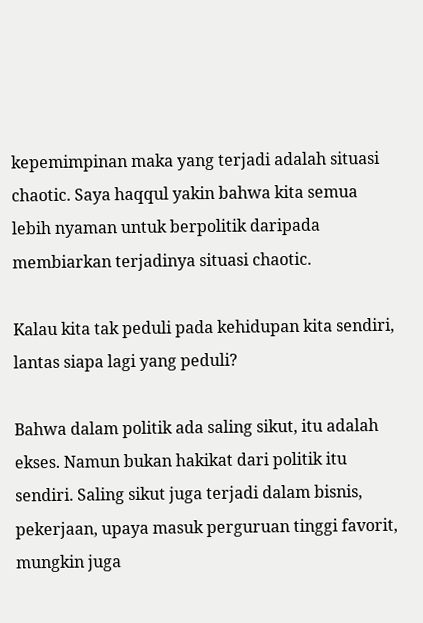kepemimpinan maka yang terjadi adalah situasi chaotic. Saya haqqul yakin bahwa kita semua lebih nyaman untuk berpolitik daripada membiarkan terjadinya situasi chaotic.

Kalau kita tak peduli pada kehidupan kita sendiri, lantas siapa lagi yang peduli?

Bahwa dalam politik ada saling sikut, itu adalah ekses. Namun bukan hakikat dari politik itu sendiri. Saling sikut juga terjadi dalam bisnis, pekerjaan, upaya masuk perguruan tinggi favorit, mungkin juga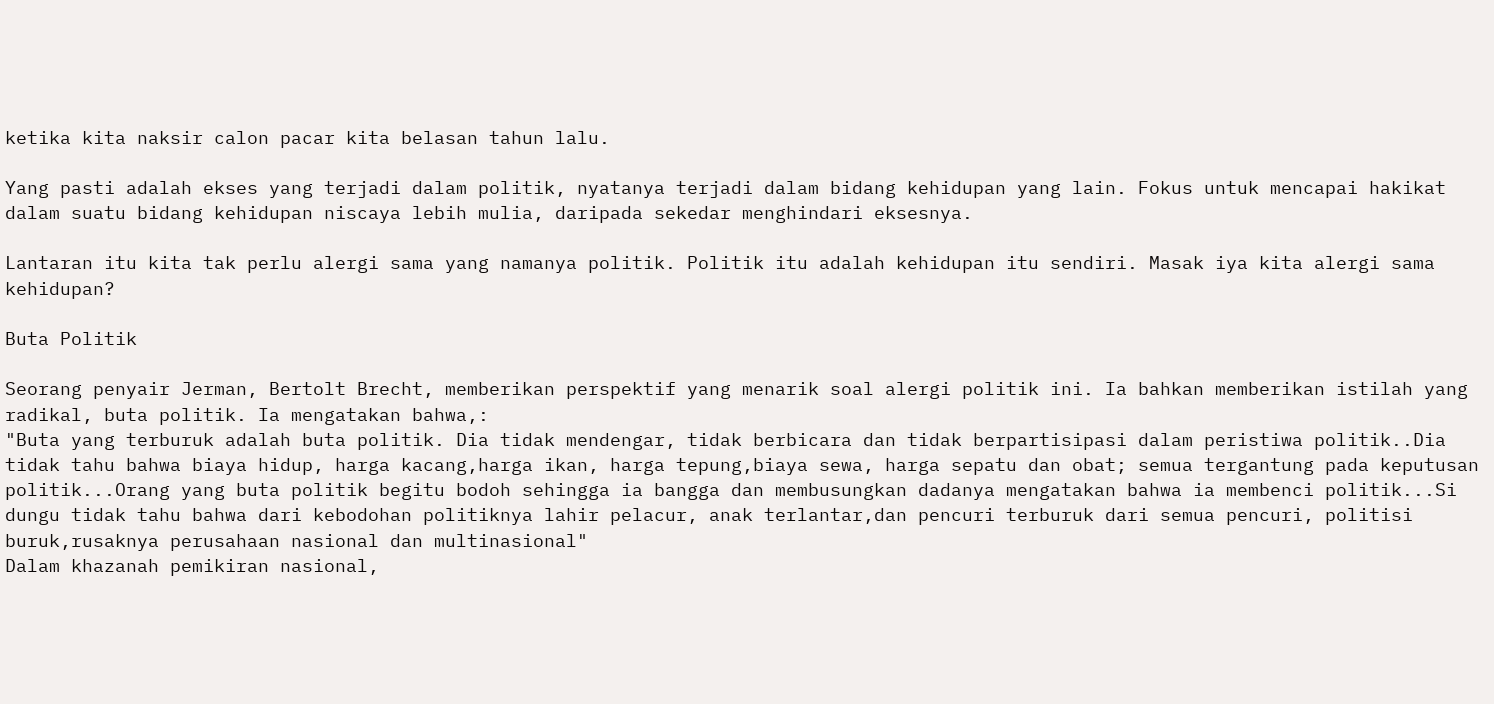ketika kita naksir calon pacar kita belasan tahun lalu.

Yang pasti adalah ekses yang terjadi dalam politik, nyatanya terjadi dalam bidang kehidupan yang lain. Fokus untuk mencapai hakikat dalam suatu bidang kehidupan niscaya lebih mulia, daripada sekedar menghindari eksesnya.

Lantaran itu kita tak perlu alergi sama yang namanya politik. Politik itu adalah kehidupan itu sendiri. Masak iya kita alergi sama kehidupan?

Buta Politik

Seorang penyair Jerman, Bertolt Brecht, memberikan perspektif yang menarik soal alergi politik ini. Ia bahkan memberikan istilah yang radikal, buta politik. Ia mengatakan bahwa,:
"Buta yang terburuk adalah buta politik. Dia tidak mendengar, tidak berbicara dan tidak berpartisipasi dalam peristiwa politik..Dia tidak tahu bahwa biaya hidup, harga kacang,harga ikan, harga tepung,biaya sewa, harga sepatu dan obat; semua tergantung pada keputusan politik...Orang yang buta politik begitu bodoh sehingga ia bangga dan membusungkan dadanya mengatakan bahwa ia membenci politik...Si dungu tidak tahu bahwa dari kebodohan politiknya lahir pelacur, anak terlantar,dan pencuri terburuk dari semua pencuri, politisi buruk,rusaknya perusahaan nasional dan multinasional"
Dalam khazanah pemikiran nasional,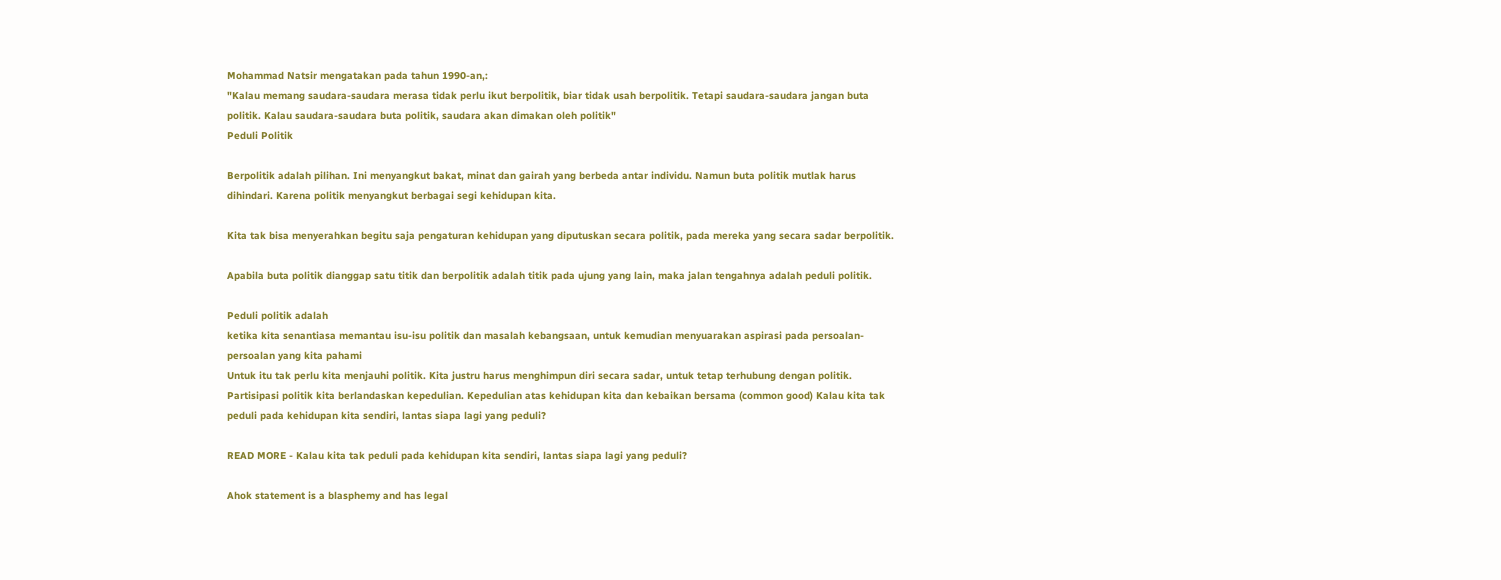Mohammad Natsir mengatakan pada tahun 1990-an,:
"Kalau memang saudara-saudara merasa tidak perlu ikut berpolitik, biar tidak usah berpolitik. Tetapi saudara-saudara jangan buta politik. Kalau saudara-saudara buta politik, saudara akan dimakan oleh politik"
Peduli Politik

Berpolitik adalah pilihan. Ini menyangkut bakat, minat dan gairah yang berbeda antar individu. Namun buta politik mutlak harus dihindari. Karena politik menyangkut berbagai segi kehidupan kita.

Kita tak bisa menyerahkan begitu saja pengaturan kehidupan yang diputuskan secara politik, pada mereka yang secara sadar berpolitik.

Apabila buta politik dianggap satu titik dan berpolitik adalah titik pada ujung yang lain, maka jalan tengahnya adalah peduli politik.

Peduli politik adalah
ketika kita senantiasa memantau isu-isu politik dan masalah kebangsaan, untuk kemudian menyuarakan aspirasi pada persoalan-persoalan yang kita pahami
Untuk itu tak perlu kita menjauhi politik. Kita justru harus menghimpun diri secara sadar, untuk tetap terhubung dengan politik. Partisipasi politik kita berlandaskan kepedulian. Kepedulian atas kehidupan kita dan kebaikan bersama (common good) Kalau kita tak peduli pada kehidupan kita sendiri, lantas siapa lagi yang peduli?

READ MORE - Kalau kita tak peduli pada kehidupan kita sendiri, lantas siapa lagi yang peduli?

Ahok statement is a blasphemy and has legal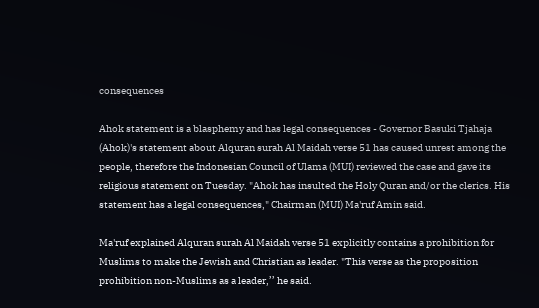consequences

Ahok statement is a blasphemy and has legal consequences - Governor Basuki Tjahaja (Ahok)'s statement about Alquran surah Al Maidah verse 51 has caused unrest among the people, therefore the Indonesian Council of Ulama (MUI) reviewed the case and gave its religious statement on Tuesday. "Ahok has insulted the Holy Quran and/or the clerics. His statement has a legal consequences," Chairman (MUI) Ma'ruf Amin said.

Ma'ruf explained Alquran surah Al Maidah verse 51 explicitly contains a prohibition for Muslims to make the Jewish and Christian as leader. "This verse as the proposition prohibition non-Muslims as a leader,’’ he said.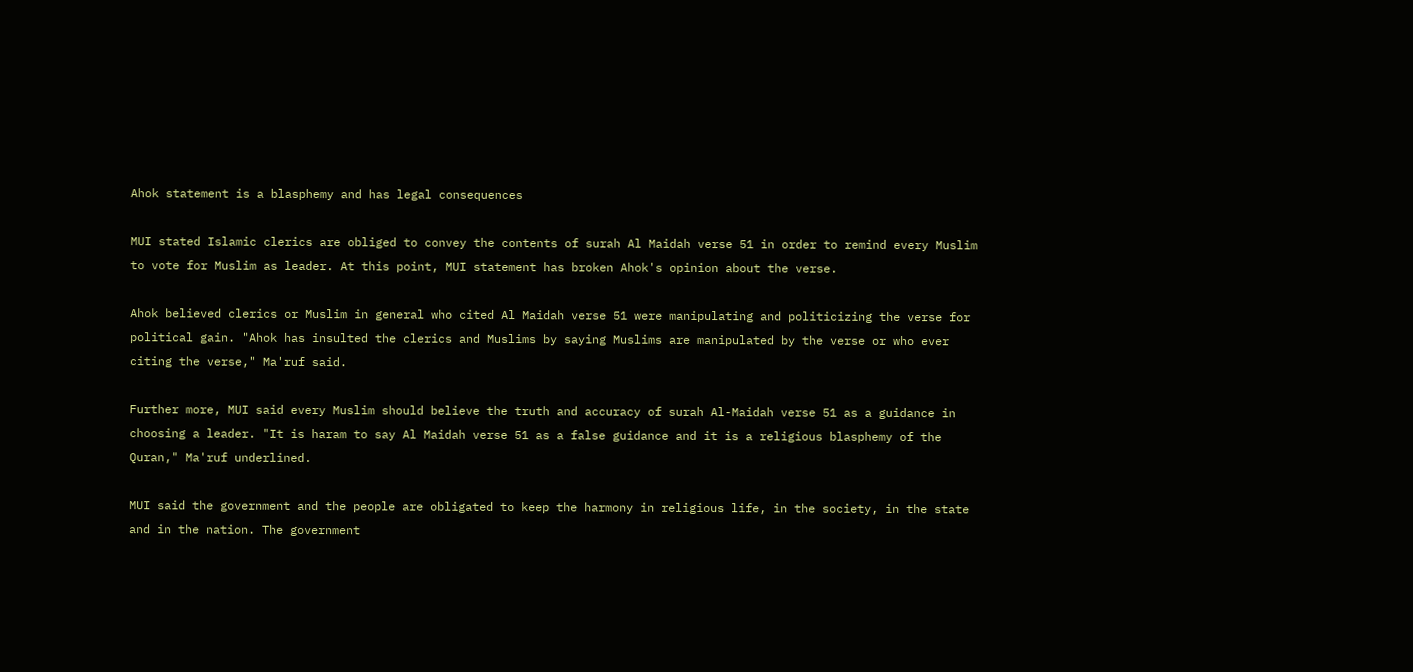Ahok statement is a blasphemy and has legal consequences

MUI stated Islamic clerics are obliged to convey the contents of surah Al Maidah verse 51 in order to remind every Muslim to vote for Muslim as leader. At this point, MUI statement has broken Ahok's opinion about the verse.

Ahok believed clerics or Muslim in general who cited Al Maidah verse 51 were manipulating and politicizing the verse for political gain. "Ahok has insulted the clerics and Muslims by saying Muslims are manipulated by the verse or who ever citing the verse," Ma'ruf said.

Further more, MUI said every Muslim should believe the truth and accuracy of surah Al-Maidah verse 51 as a guidance in choosing a leader. "It is haram to say Al Maidah verse 51 as a false guidance and it is a religious blasphemy of the Quran," Ma'ruf underlined.

MUI said the government and the people are obligated to keep the harmony in religious life, in the society, in the state and in the nation. The government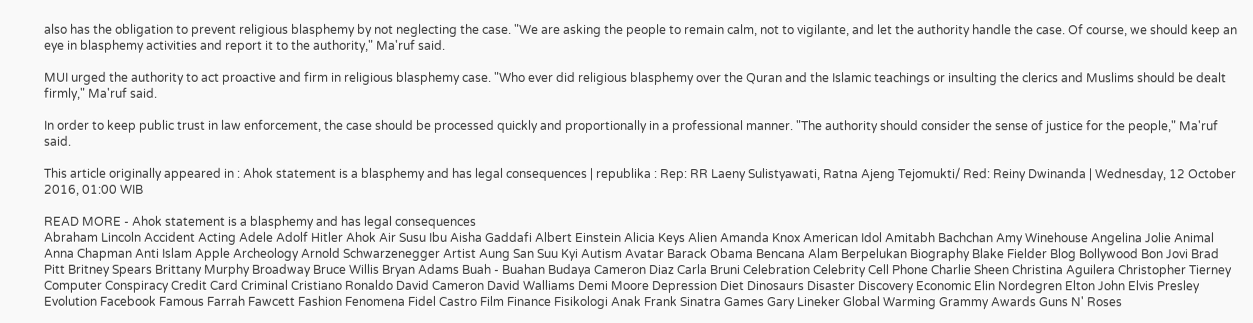also has the obligation to prevent religious blasphemy by not neglecting the case. "We are asking the people to remain calm, not to vigilante, and let the authority handle the case. Of course, we should keep an eye in blasphemy activities and report it to the authority," Ma'ruf said.

MUI urged the authority to act proactive and firm in religious blasphemy case. "Who ever did religious blasphemy over the Quran and the Islamic teachings or insulting the clerics and Muslims should be dealt firmly," Ma'ruf said.

In order to keep public trust in law enforcement, the case should be processed quickly and proportionally in a professional manner. "The authority should consider the sense of justice for the people," Ma'ruf said.

This article originally appeared in : Ahok statement is a blasphemy and has legal consequences | republika : Rep: RR Laeny Sulistyawati, Ratna Ajeng Tejomukti/ Red: Reiny Dwinanda | Wednesday, 12 October 2016, 01:00 WIB

READ MORE - Ahok statement is a blasphemy and has legal consequences
Abraham Lincoln Accident Acting Adele Adolf Hitler Ahok Air Susu Ibu Aisha Gaddafi Albert Einstein Alicia Keys Alien Amanda Knox American Idol Amitabh Bachchan Amy Winehouse Angelina Jolie Animal Anna Chapman Anti Islam Apple Archeology Arnold Schwarzenegger Artist Aung San Suu Kyi Autism Avatar Barack Obama Bencana Alam Berpelukan Biography Blake Fielder Blog Bollywood Bon Jovi Brad Pitt Britney Spears Brittany Murphy Broadway Bruce Willis Bryan Adams Buah - Buahan Budaya Cameron Diaz Carla Bruni Celebration Celebrity Cell Phone Charlie Sheen Christina Aguilera Christopher Tierney Computer Conspiracy Credit Card Criminal Cristiano Ronaldo David Cameron David Walliams Demi Moore Depression Diet Dinosaurs Disaster Discovery Economic Elin Nordegren Elton John Elvis Presley Evolution Facebook Famous Farrah Fawcett Fashion Fenomena Fidel Castro Film Finance Fisikologi Anak Frank Sinatra Games Gary Lineker Global Warming Grammy Awards Guns N' Roses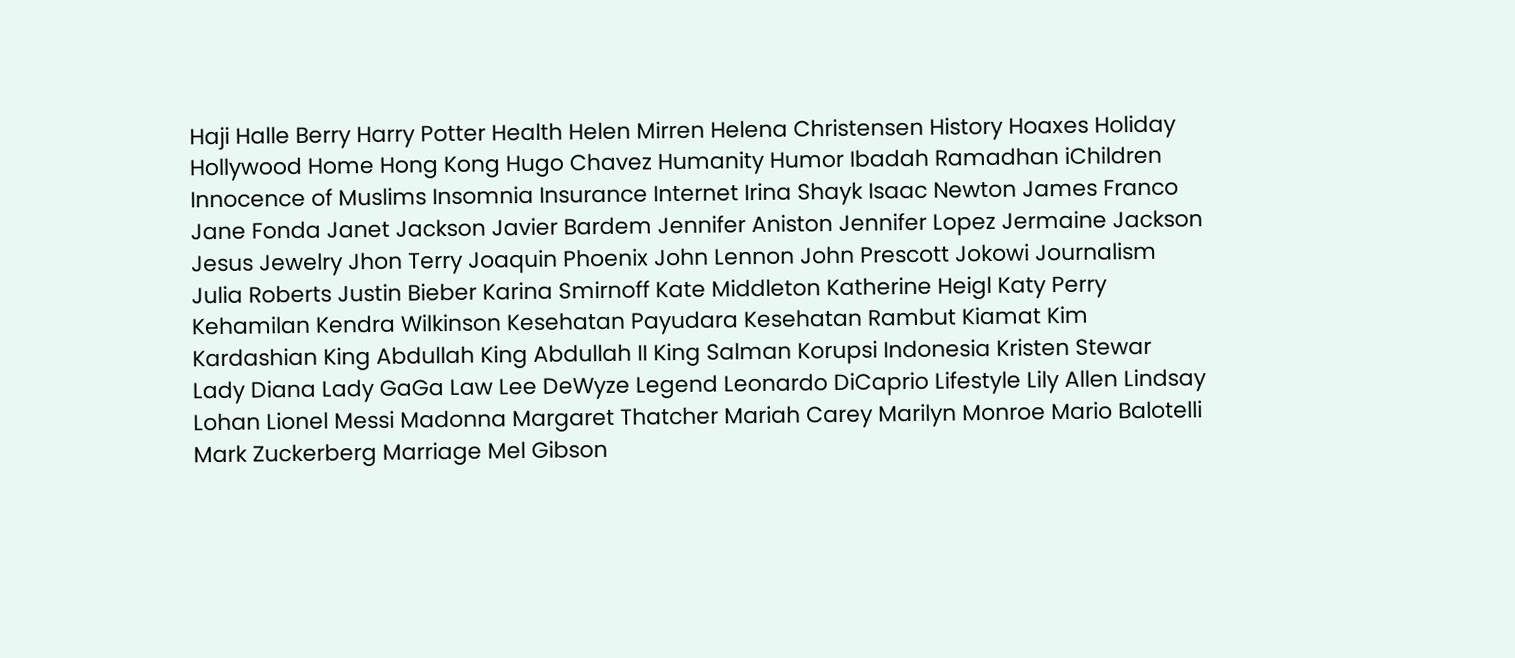Haji Halle Berry Harry Potter Health Helen Mirren Helena Christensen History Hoaxes Holiday Hollywood Home Hong Kong Hugo Chavez Humanity Humor Ibadah Ramadhan iChildren Innocence of Muslims Insomnia Insurance Internet Irina Shayk Isaac Newton James Franco Jane Fonda Janet Jackson Javier Bardem Jennifer Aniston Jennifer Lopez Jermaine Jackson Jesus Jewelry Jhon Terry Joaquin Phoenix John Lennon John Prescott Jokowi Journalism Julia Roberts Justin Bieber Karina Smirnoff Kate Middleton Katherine Heigl Katy Perry Kehamilan Kendra Wilkinson Kesehatan Payudara Kesehatan Rambut Kiamat Kim Kardashian King Abdullah King Abdullah II King Salman Korupsi Indonesia Kristen Stewar Lady Diana Lady GaGa Law Lee DeWyze Legend Leonardo DiCaprio Lifestyle Lily Allen Lindsay Lohan Lionel Messi Madonna Margaret Thatcher Mariah Carey Marilyn Monroe Mario Balotelli Mark Zuckerberg Marriage Mel Gibson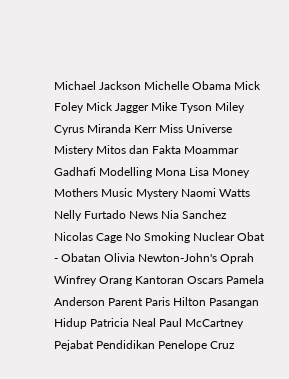Michael Jackson Michelle Obama Mick Foley Mick Jagger Mike Tyson Miley Cyrus Miranda Kerr Miss Universe Mistery Mitos dan Fakta Moammar Gadhafi Modelling Mona Lisa Money Mothers Music Mystery Naomi Watts Nelly Furtado News Nia Sanchez Nicolas Cage No Smoking Nuclear Obat - Obatan Olivia Newton-John's Oprah Winfrey Orang Kantoran Oscars Pamela Anderson Parent Paris Hilton Pasangan Hidup Patricia Neal Paul McCartney Pejabat Pendidikan Penelope Cruz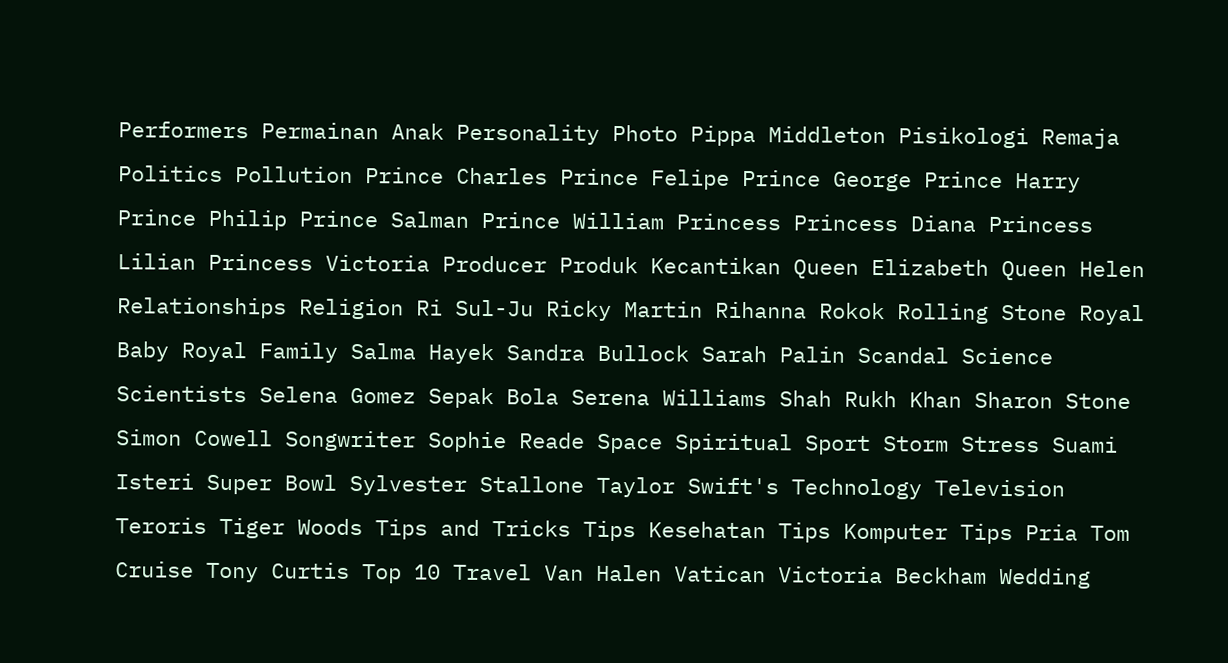Performers Permainan Anak Personality Photo Pippa Middleton Pisikologi Remaja Politics Pollution Prince Charles Prince Felipe Prince George Prince Harry Prince Philip Prince Salman Prince William Princess Princess Diana Princess Lilian Princess Victoria Producer Produk Kecantikan Queen Elizabeth Queen Helen Relationships Religion Ri Sul-Ju Ricky Martin Rihanna Rokok Rolling Stone Royal Baby Royal Family Salma Hayek Sandra Bullock Sarah Palin Scandal Science Scientists Selena Gomez Sepak Bola Serena Williams Shah Rukh Khan Sharon Stone Simon Cowell Songwriter Sophie Reade Space Spiritual Sport Storm Stress Suami Isteri Super Bowl Sylvester Stallone Taylor Swift's Technology Television Teroris Tiger Woods Tips and Tricks Tips Kesehatan Tips Komputer Tips Pria Tom Cruise Tony Curtis Top 10 Travel Van Halen Vatican Victoria Beckham Wedding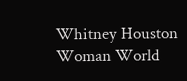Whitney Houston Woman World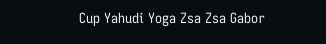Cup Yahudi Yoga Zsa Zsa Gabor